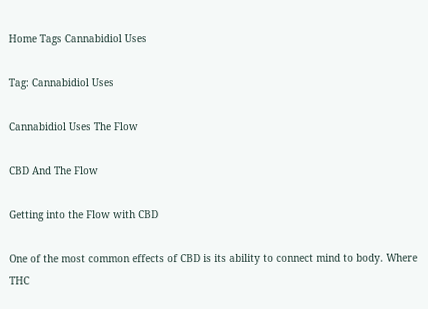Home Tags Cannabidiol Uses

Tag: Cannabidiol Uses

Cannabidiol Uses The Flow

CBD And The Flow

Getting into the Flow with CBD

One of the most common effects of CBD is its ability to connect mind to body. Where THC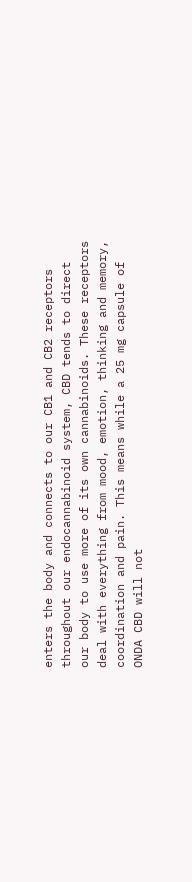enters the body and connects to our CB1 and CB2 receptors throughout our endocannabinoid system, CBD tends to direct our body to use more of its own cannabinoids. These receptors deal with everything from mood, emotion, thinking and memory, coordination and pain. This means while a 25 mg capsule of ONDA CBD will not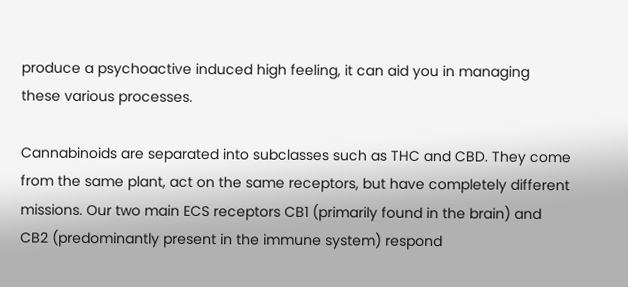produce a psychoactive induced high feeling, it can aid you in managing these various processes.

Cannabinoids are separated into subclasses such as THC and CBD. They come from the same plant, act on the same receptors, but have completely different missions. Our two main ECS receptors CB1 (primarily found in the brain) and CB2 (predominantly present in the immune system) respond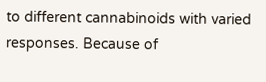to different cannabinoids with varied responses. Because of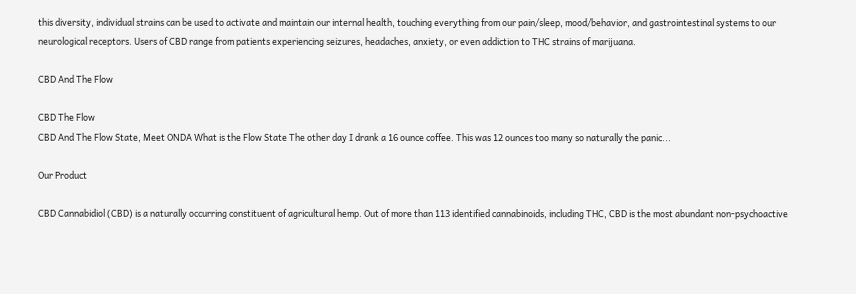this diversity, individual strains can be used to activate and maintain our internal health, touching everything from our pain/sleep, mood/behavior, and gastrointestinal systems to our neurological receptors. Users of CBD range from patients experiencing seizures, headaches, anxiety, or even addiction to THC strains of marijuana.

CBD And The Flow

CBD The Flow
CBD And The Flow State, Meet ONDA What is the Flow State The other day I drank a 16 ounce coffee. This was 12 ounces too many so naturally the panic...

Our Product

CBD Cannabidiol (CBD) is a naturally occurring constituent of agricultural hemp. Out of more than 113 identified cannabinoids, including THC, CBD is the most abundant non-psychoactive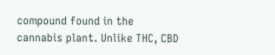compound found in the cannabis plant. Unlike THC, CBD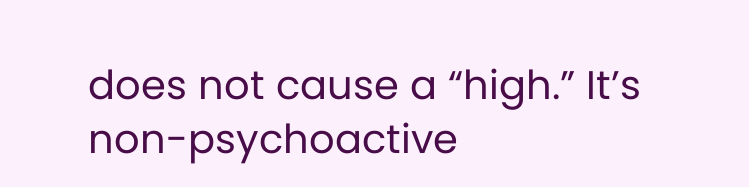does not cause a “high.” It’s non-psychoactive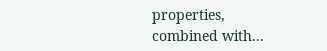properties, combined with...